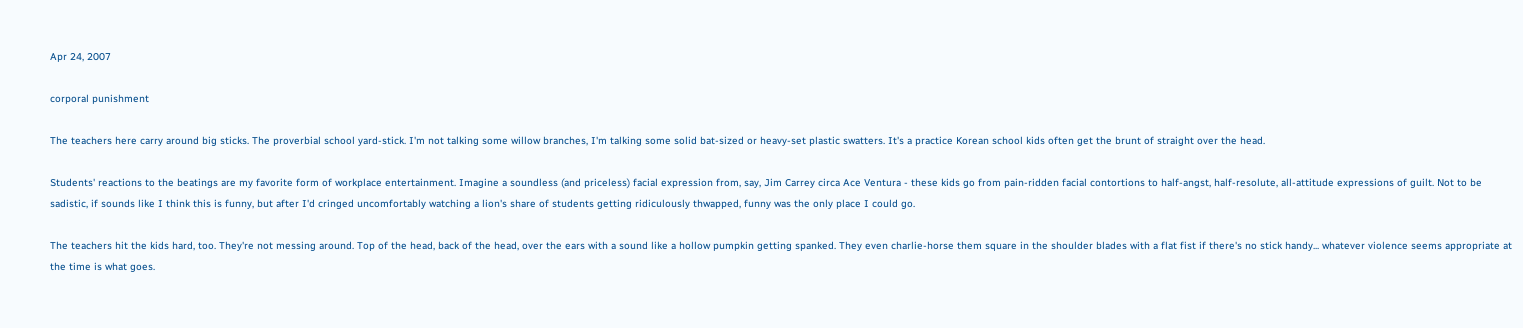Apr 24, 2007

corporal punishment

The teachers here carry around big sticks. The proverbial school yard-stick. I'm not talking some willow branches, I'm talking some solid bat-sized or heavy-set plastic swatters. It's a practice Korean school kids often get the brunt of straight over the head.

Students' reactions to the beatings are my favorite form of workplace entertainment. Imagine a soundless (and priceless) facial expression from, say, Jim Carrey circa Ace Ventura - these kids go from pain-ridden facial contortions to half-angst, half-resolute, all-attitude expressions of guilt. Not to be sadistic, if sounds like I think this is funny, but after I'd cringed uncomfortably watching a lion's share of students getting ridiculously thwapped, funny was the only place I could go.

The teachers hit the kids hard, too. They're not messing around. Top of the head, back of the head, over the ears with a sound like a hollow pumpkin getting spanked. They even charlie-horse them square in the shoulder blades with a flat fist if there's no stick handy... whatever violence seems appropriate at the time is what goes.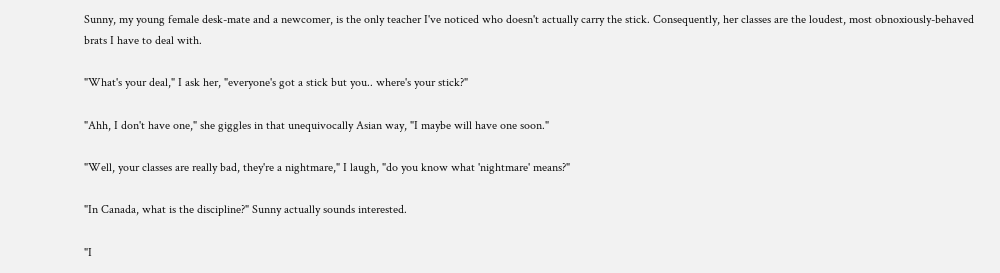Sunny, my young female desk-mate and a newcomer, is the only teacher I've noticed who doesn't actually carry the stick. Consequently, her classes are the loudest, most obnoxiously-behaved brats I have to deal with.

"What's your deal," I ask her, "everyone's got a stick but you.. where's your stick?"

"Ahh, I don't have one," she giggles in that unequivocally Asian way, "I maybe will have one soon."

"Well, your classes are really bad, they're a nightmare," I laugh, "do you know what 'nightmare' means?"

"In Canada, what is the discipline?" Sunny actually sounds interested.

"I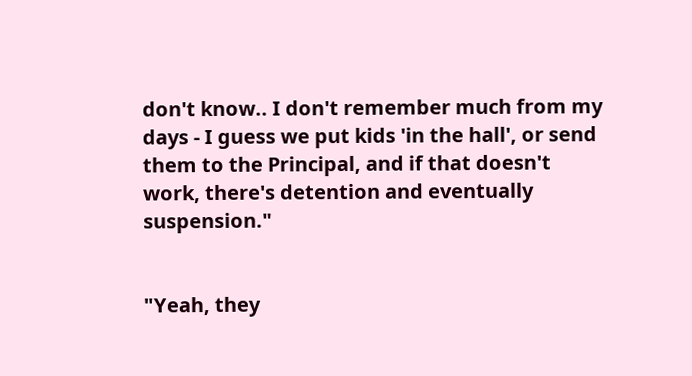don't know.. I don't remember much from my days - I guess we put kids 'in the hall', or send them to the Principal, and if that doesn't work, there's detention and eventually suspension."


"Yeah, they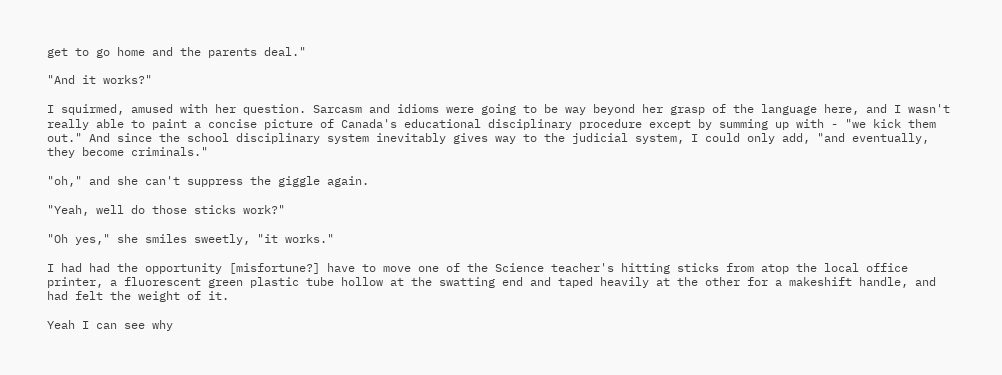get to go home and the parents deal."

"And it works?"

I squirmed, amused with her question. Sarcasm and idioms were going to be way beyond her grasp of the language here, and I wasn't really able to paint a concise picture of Canada's educational disciplinary procedure except by summing up with - "we kick them out." And since the school disciplinary system inevitably gives way to the judicial system, I could only add, "and eventually, they become criminals."

"oh," and she can't suppress the giggle again.

"Yeah, well do those sticks work?"

"Oh yes," she smiles sweetly, "it works."

I had had the opportunity [misfortune?] have to move one of the Science teacher's hitting sticks from atop the local office printer, a fluorescent green plastic tube hollow at the swatting end and taped heavily at the other for a makeshift handle, and had felt the weight of it.

Yeah I can see why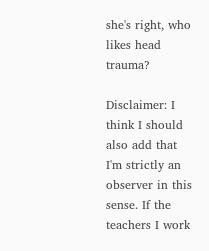she's right, who likes head trauma?

Disclaimer: I think I should also add that I'm strictly an observer in this sense. If the teachers I work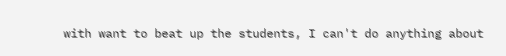with want to beat up the students, I can't do anything about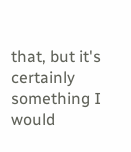that, but it's certainly something I would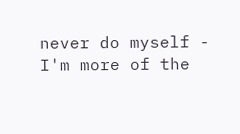never do myself - I'm more of the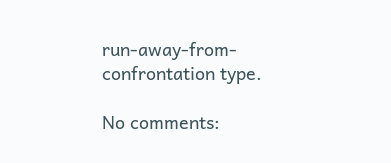run-away-from-confrontation type.

No comments: